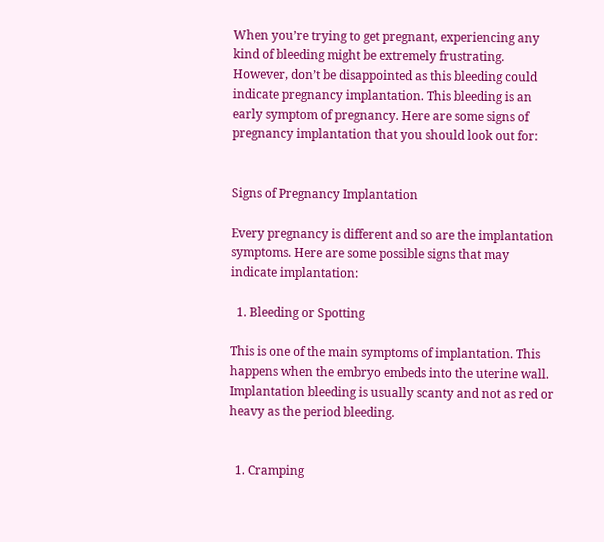When you’re trying to get pregnant, experiencing any kind of bleeding might be extremely frustrating. However, don’t be disappointed as this bleeding could indicate pregnancy implantation. This bleeding is an early symptom of pregnancy. Here are some signs of pregnancy implantation that you should look out for:


Signs of Pregnancy Implantation

Every pregnancy is different and so are the implantation symptoms. Here are some possible signs that may indicate implantation:

  1. Bleeding or Spotting

This is one of the main symptoms of implantation. This happens when the embryo embeds into the uterine wall. Implantation bleeding is usually scanty and not as red or heavy as the period bleeding.


  1. Cramping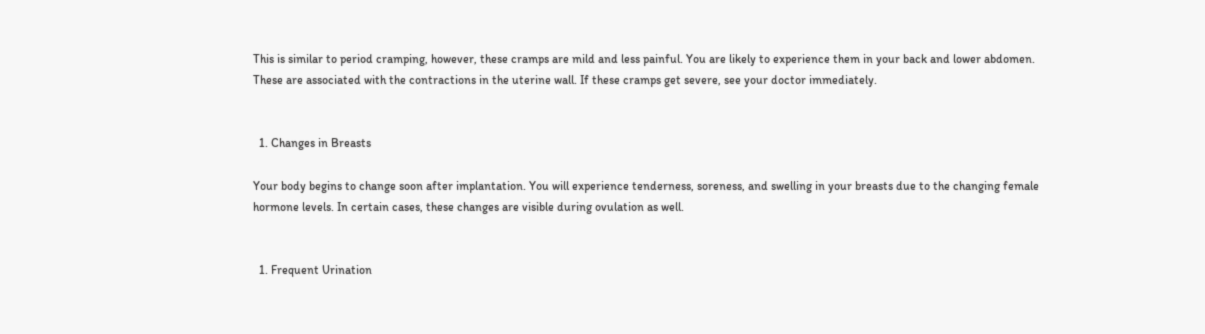This is similar to period cramping, however, these cramps are mild and less painful. You are likely to experience them in your back and lower abdomen. These are associated with the contractions in the uterine wall. If these cramps get severe, see your doctor immediately.


  1. Changes in Breasts

Your body begins to change soon after implantation. You will experience tenderness, soreness, and swelling in your breasts due to the changing female hormone levels. In certain cases, these changes are visible during ovulation as well.


  1. Frequent Urination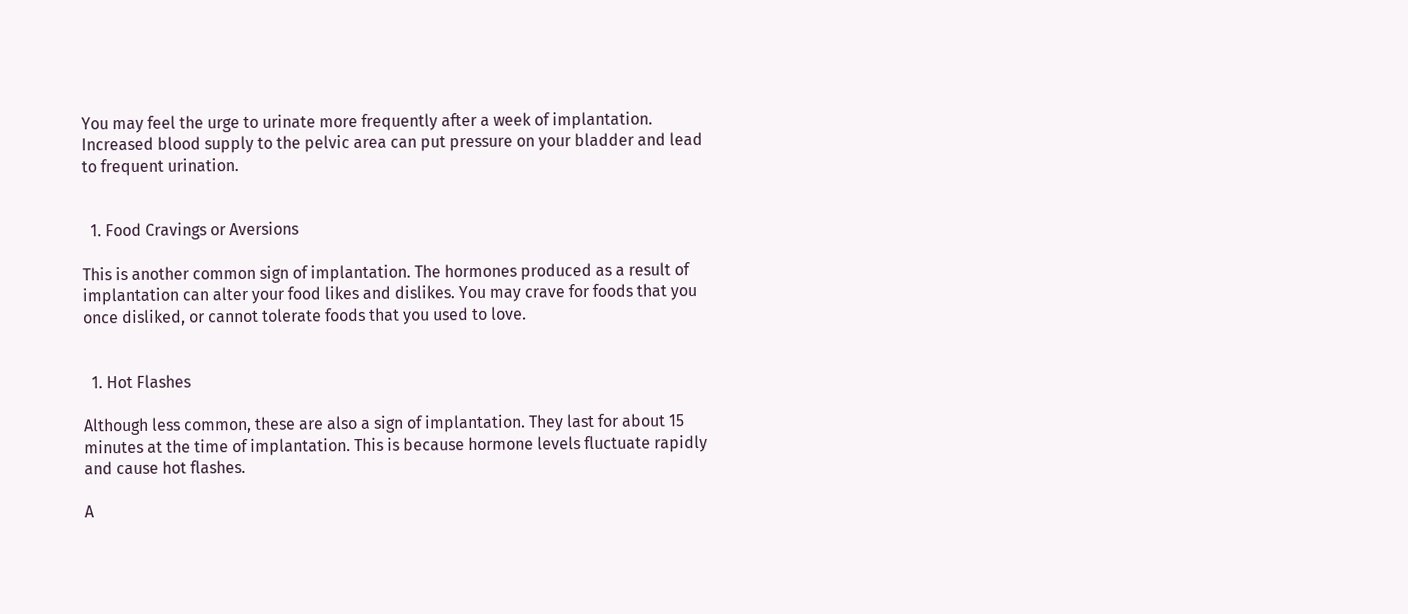You may feel the urge to urinate more frequently after a week of implantation. Increased blood supply to the pelvic area can put pressure on your bladder and lead to frequent urination.


  1. Food Cravings or Aversions

This is another common sign of implantation. The hormones produced as a result of implantation can alter your food likes and dislikes. You may crave for foods that you once disliked, or cannot tolerate foods that you used to love.


  1. Hot Flashes

Although less common, these are also a sign of implantation. They last for about 15 minutes at the time of implantation. This is because hormone levels fluctuate rapidly and cause hot flashes.

A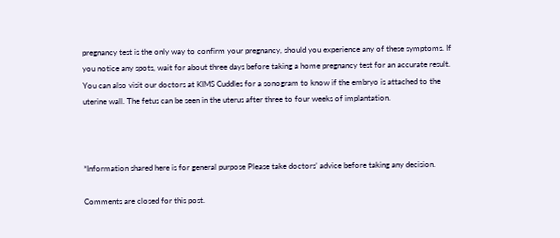pregnancy test is the only way to confirm your pregnancy, should you experience any of these symptoms. If you notice any spots, wait for about three days before taking a home pregnancy test for an accurate result. You can also visit our doctors at KIMS Cuddles for a sonogram to know if the embryo is attached to the uterine wall. The fetus can be seen in the uterus after three to four weeks of implantation.



*Information shared here is for general purpose Please take doctors’ advice before taking any decision.

Comments are closed for this post.